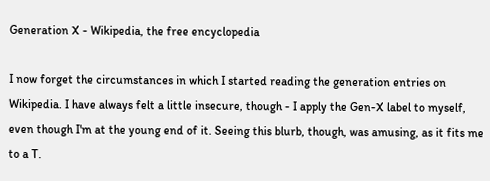Generation X - Wikipedia, the free encyclopedia

I now forget the circumstances in which I started reading the generation entries on Wikipedia. I have always felt a little insecure, though - I apply the Gen-X label to myself, even though I'm at the young end of it. Seeing this blurb, though, was amusing, as it fits me to a T.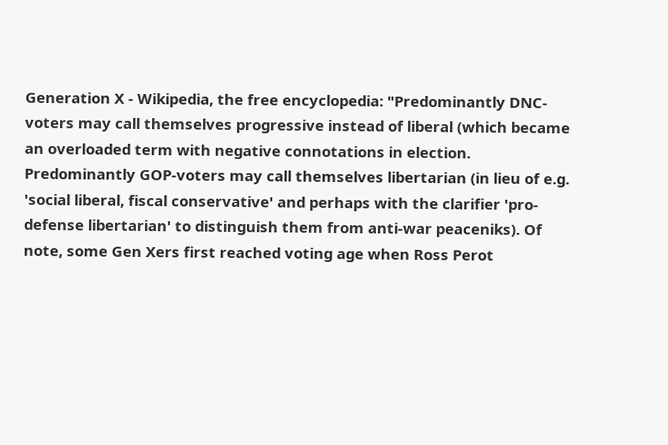Generation X - Wikipedia, the free encyclopedia: "Predominantly DNC-voters may call themselves progressive instead of liberal (which became an overloaded term with negative connotations in election. Predominantly GOP-voters may call themselves libertarian (in lieu of e.g. 'social liberal, fiscal conservative' and perhaps with the clarifier 'pro-defense libertarian' to distinguish them from anti-war peaceniks). Of note, some Gen Xers first reached voting age when Ross Perot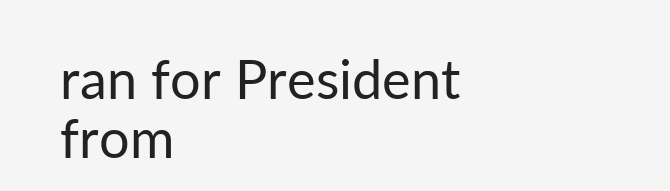ran for President from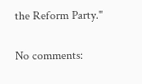the Reform Party."

No comments: